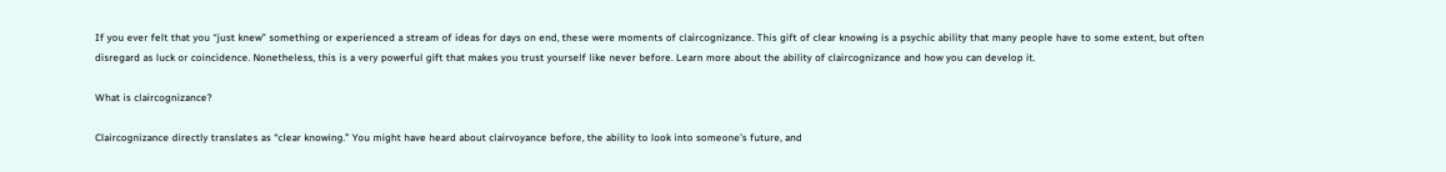If you ever felt that you “just knew” something or experienced a stream of ideas for days on end, these were moments of claircognizance. This gift of clear knowing is a psychic ability that many people have to some extent, but often disregard as luck or coincidence. Nonetheless, this is a very powerful gift that makes you trust yourself like never before. Learn more about the ability of claircognizance and how you can develop it.

What is claircognizance?

Claircognizance directly translates as “clear knowing.” You might have heard about clairvoyance before, the ability to look into someone’s future, and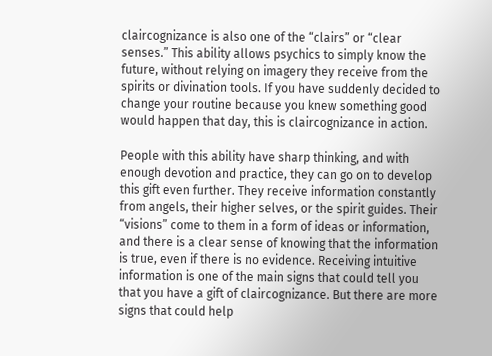claircognizance is also one of the “clairs” or “clear senses.” This ability allows psychics to simply know the future, without relying on imagery they receive from the spirits or divination tools. If you have suddenly decided to change your routine because you knew something good would happen that day, this is claircognizance in action.

People with this ability have sharp thinking, and with enough devotion and practice, they can go on to develop this gift even further. They receive information constantly from angels, their higher selves, or the spirit guides. Their “visions” come to them in a form of ideas or information, and there is a clear sense of knowing that the information is true, even if there is no evidence. Receiving intuitive information is one of the main signs that could tell you that you have a gift of claircognizance. But there are more signs that could help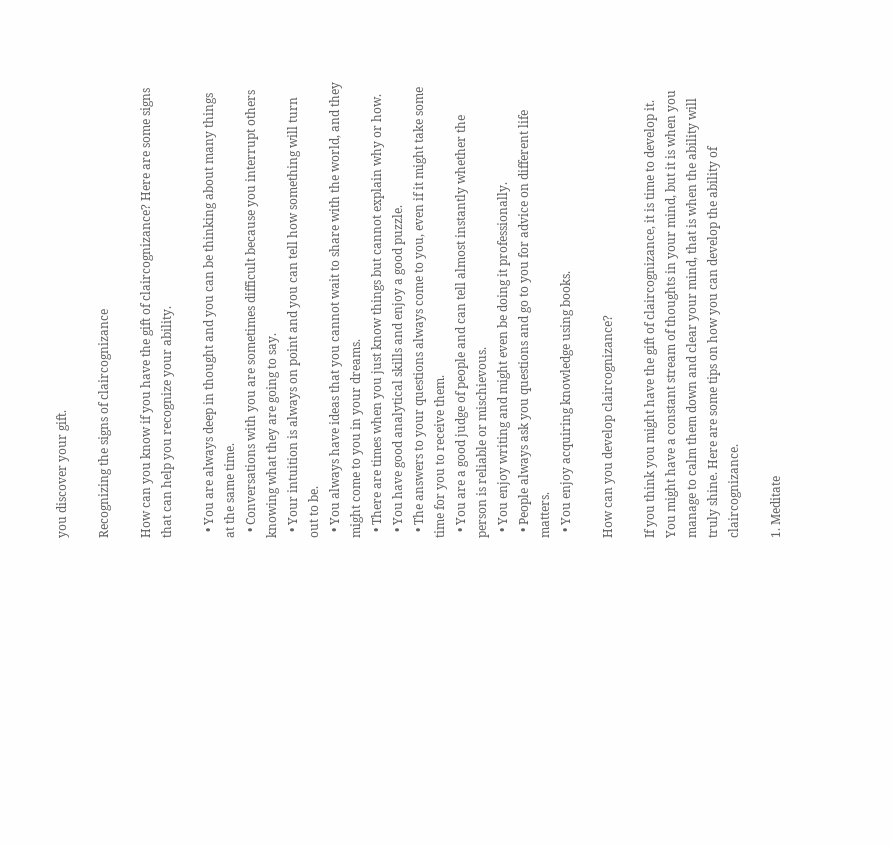you discover your gift.

Recognizing the signs of claircognizance

How can you know if you have the gift of claircognizance? Here are some signs that can help you recognize your ability.

  • You are always deep in thought and you can be thinking about many things at the same time.
  • Conversations with you are sometimes difficult because you interrupt others knowing what they are going to say.
  • Your intuition is always on point and you can tell how something will turn out to be.
  • You always have ideas that you cannot wait to share with the world, and they might come to you in your dreams.
  • There are times when you just know things but cannot explain why or how.
  • You have good analytical skills and enjoy a good puzzle.
  • The answers to your questions always come to you, even if it might take some time for you to receive them.
  • You are a good judge of people and can tell almost instantly whether the person is reliable or mischievous.
  • You enjoy writing and might even be doing it professionally.
  • People always ask you questions and go to you for advice on different life matters.
  • You enjoy acquiring knowledge using books.

How can you develop claircognizance?

If you think you might have the gift of claircognizance, it is time to develop it. You might have a constant stream of thoughts in your mind, but it is when you manage to calm them down and clear your mind, that is when the ability will truly shine. Here are some tips on how you can develop the ability of claircognizance.

1. Meditate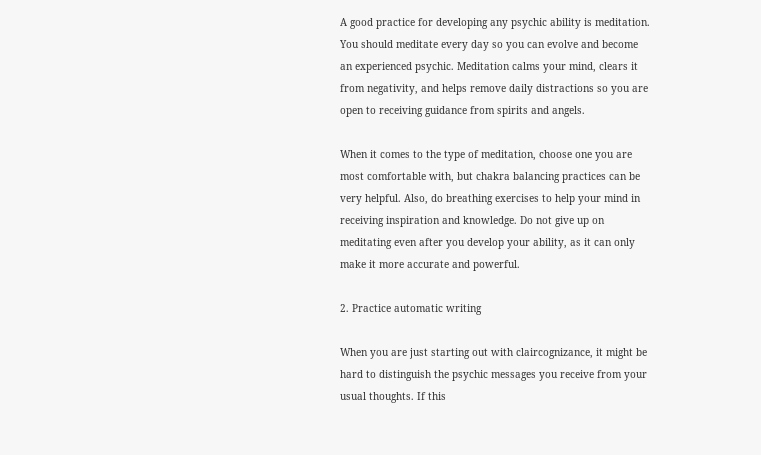A good practice for developing any psychic ability is meditation. You should meditate every day so you can evolve and become an experienced psychic. Meditation calms your mind, clears it from negativity, and helps remove daily distractions so you are open to receiving guidance from spirits and angels.

When it comes to the type of meditation, choose one you are most comfortable with, but chakra balancing practices can be very helpful. Also, do breathing exercises to help your mind in receiving inspiration and knowledge. Do not give up on meditating even after you develop your ability, as it can only make it more accurate and powerful.

2. Practice automatic writing

When you are just starting out with claircognizance, it might be hard to distinguish the psychic messages you receive from your usual thoughts. If this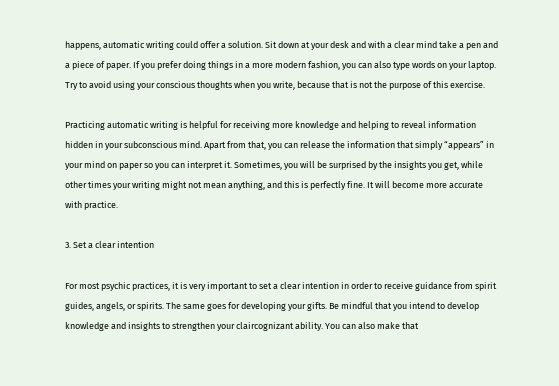happens, automatic writing could offer a solution. Sit down at your desk and with a clear mind take a pen and a piece of paper. If you prefer doing things in a more modern fashion, you can also type words on your laptop. Try to avoid using your conscious thoughts when you write, because that is not the purpose of this exercise.

Practicing automatic writing is helpful for receiving more knowledge and helping to reveal information hidden in your subconscious mind. Apart from that, you can release the information that simply “appears” in your mind on paper so you can interpret it. Sometimes, you will be surprised by the insights you get, while other times your writing might not mean anything, and this is perfectly fine. It will become more accurate with practice.

3. Set a clear intention

For most psychic practices, it is very important to set a clear intention in order to receive guidance from spirit guides, angels, or spirits. The same goes for developing your gifts. Be mindful that you intend to develop knowledge and insights to strengthen your claircognizant ability. You can also make that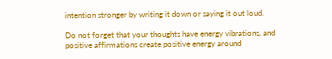intention stronger by writing it down or saying it out loud.

Do not forget that your thoughts have energy vibrations, and positive affirmations create positive energy around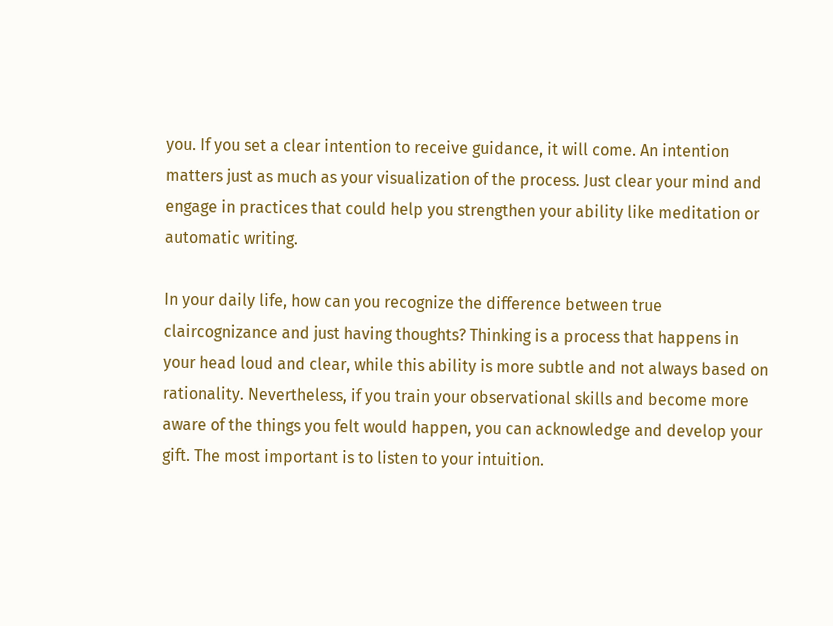you. If you set a clear intention to receive guidance, it will come. An intention matters just as much as your visualization of the process. Just clear your mind and engage in practices that could help you strengthen your ability like meditation or automatic writing.

In your daily life, how can you recognize the difference between true claircognizance and just having thoughts? Thinking is a process that happens in your head loud and clear, while this ability is more subtle and not always based on rationality. Nevertheless, if you train your observational skills and become more aware of the things you felt would happen, you can acknowledge and develop your gift. The most important is to listen to your intuition.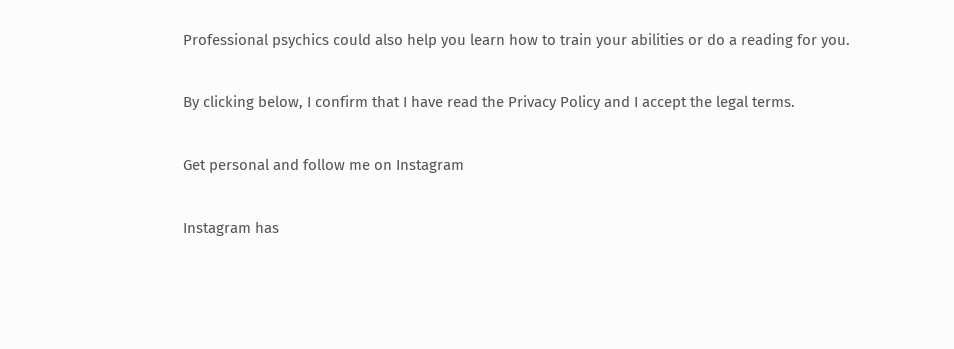Professional psychics could also help you learn how to train your abilities or do a reading for you.

By clicking below, I confirm that I have read the Privacy Policy and I accept the legal terms.

Get personal and follow me on Instagram

Instagram has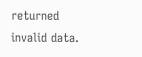returned invalid data.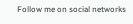Follow me on social networks